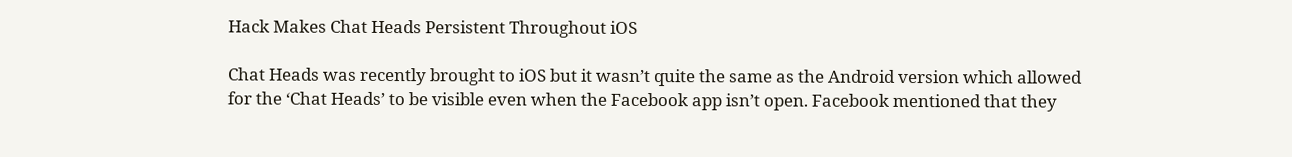Hack Makes Chat Heads Persistent Throughout iOS

Chat Heads was recently brought to iOS but it wasn’t quite the same as the Android version which allowed for the ‘Chat Heads’ to be visible even when the Facebook app isn’t open. Facebook mentioned that they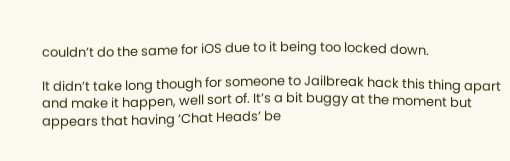couldn’t do the same for iOS due to it being too locked down.

It didn’t take long though for someone to Jailbreak hack this thing apart and make it happen, well sort of. It’s a bit buggy at the moment but appears that having ‘Chat Heads’ be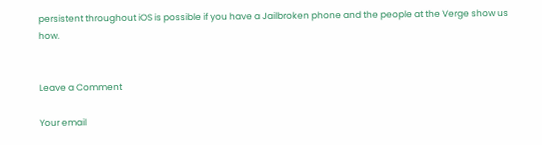persistent throughout iOS is possible if you have a Jailbroken phone and the people at the Verge show us how.


Leave a Comment

Your email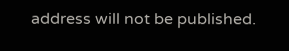address will not be published.